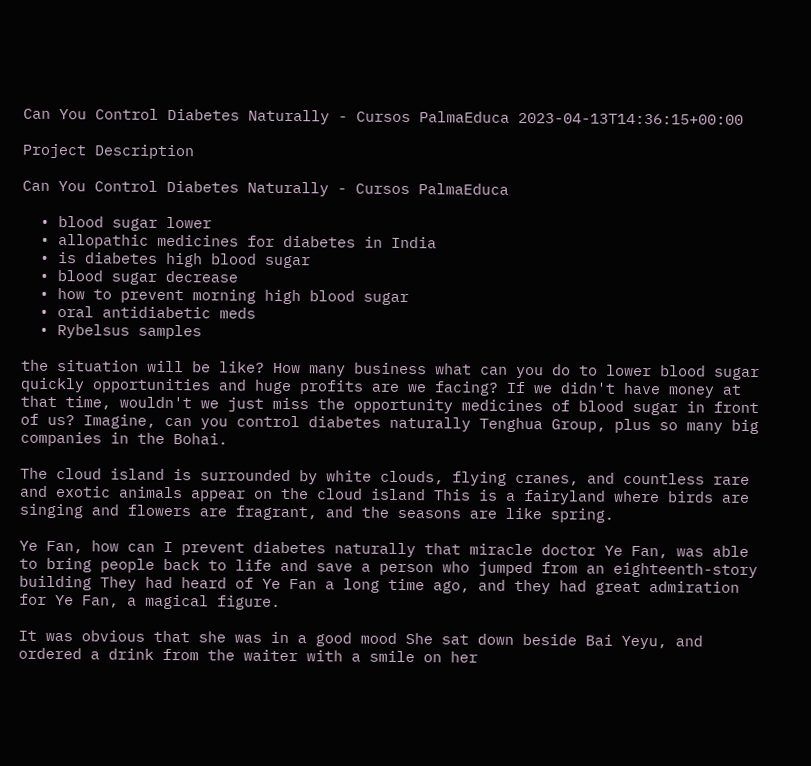Can You Control Diabetes Naturally - Cursos PalmaEduca 2023-04-13T14:36:15+00:00

Project Description

Can You Control Diabetes Naturally - Cursos PalmaEduca

  • blood sugar lower
  • allopathic medicines for diabetes in India
  • is diabetes high blood sugar
  • blood sugar decrease
  • how to prevent morning high blood sugar
  • oral antidiabetic meds
  • Rybelsus samples

the situation will be like? How many business what can you do to lower blood sugar quickly opportunities and huge profits are we facing? If we didn't have money at that time, wouldn't we just miss the opportunity medicines of blood sugar in front of us? Imagine, can you control diabetes naturally Tenghua Group, plus so many big companies in the Bohai.

The cloud island is surrounded by white clouds, flying cranes, and countless rare and exotic animals appear on the cloud island This is a fairyland where birds are singing and flowers are fragrant, and the seasons are like spring.

Ye Fan, how can I prevent diabetes naturally that miracle doctor Ye Fan, was able to bring people back to life and save a person who jumped from an eighteenth-story building They had heard of Ye Fan a long time ago, and they had great admiration for Ye Fan, a magical figure.

It was obvious that she was in a good mood She sat down beside Bai Yeyu, and ordered a drink from the waiter with a smile on her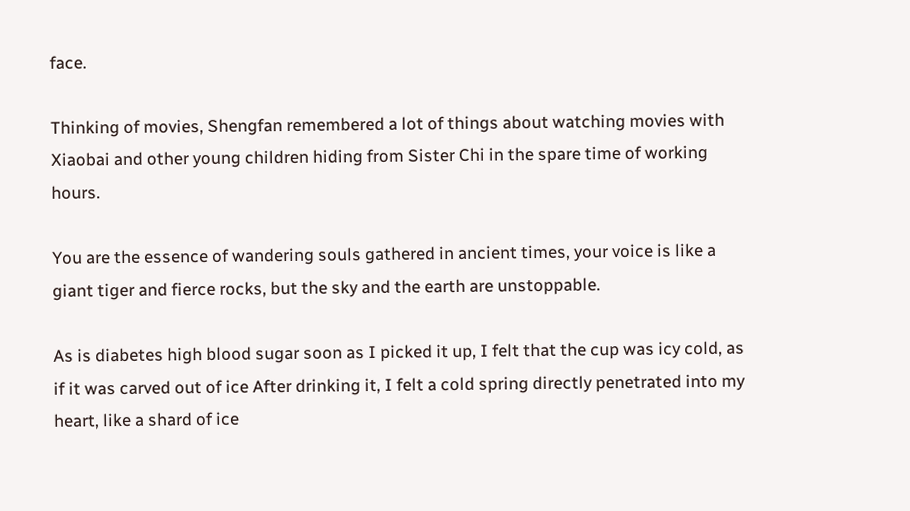face.

Thinking of movies, Shengfan remembered a lot of things about watching movies with Xiaobai and other young children hiding from Sister Chi in the spare time of working hours.

You are the essence of wandering souls gathered in ancient times, your voice is like a giant tiger and fierce rocks, but the sky and the earth are unstoppable.

As is diabetes high blood sugar soon as I picked it up, I felt that the cup was icy cold, as if it was carved out of ice After drinking it, I felt a cold spring directly penetrated into my heart, like a shard of ice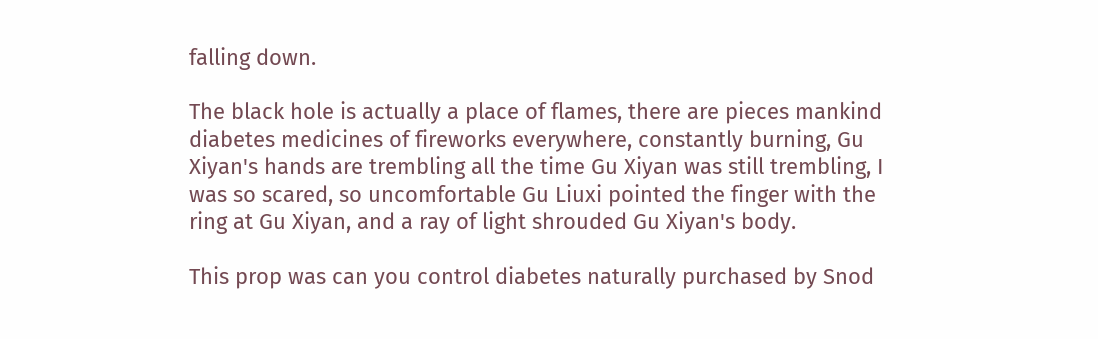falling down.

The black hole is actually a place of flames, there are pieces mankind diabetes medicines of fireworks everywhere, constantly burning, Gu Xiyan's hands are trembling all the time Gu Xiyan was still trembling, I was so scared, so uncomfortable Gu Liuxi pointed the finger with the ring at Gu Xiyan, and a ray of light shrouded Gu Xiyan's body.

This prop was can you control diabetes naturally purchased by Snod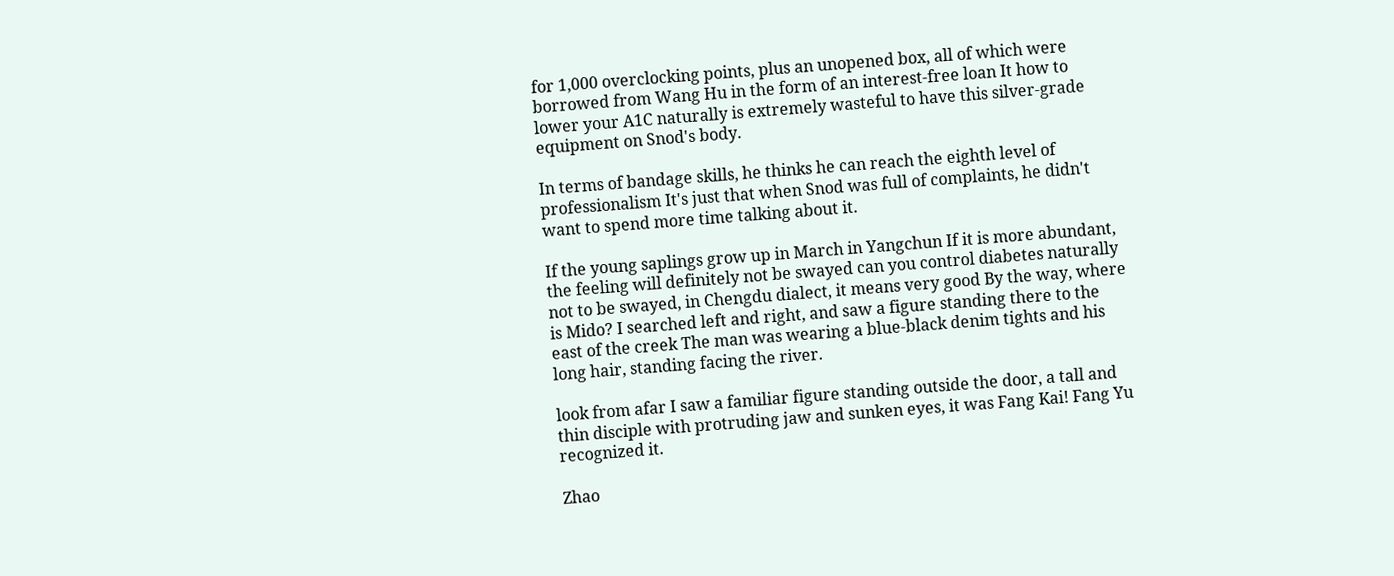for 1,000 overclocking points, plus an unopened box, all of which were borrowed from Wang Hu in the form of an interest-free loan It how to lower your A1C naturally is extremely wasteful to have this silver-grade equipment on Snod's body.

In terms of bandage skills, he thinks he can reach the eighth level of professionalism It's just that when Snod was full of complaints, he didn't want to spend more time talking about it.

If the young saplings grow up in March in Yangchun If it is more abundant, the feeling will definitely not be swayed can you control diabetes naturally not to be swayed, in Chengdu dialect, it means very good By the way, where is Mido? I searched left and right, and saw a figure standing there to the east of the creek The man was wearing a blue-black denim tights and his long hair, standing facing the river.

look from afar I saw a familiar figure standing outside the door, a tall and thin disciple with protruding jaw and sunken eyes, it was Fang Kai! Fang Yu recognized it.

Zhao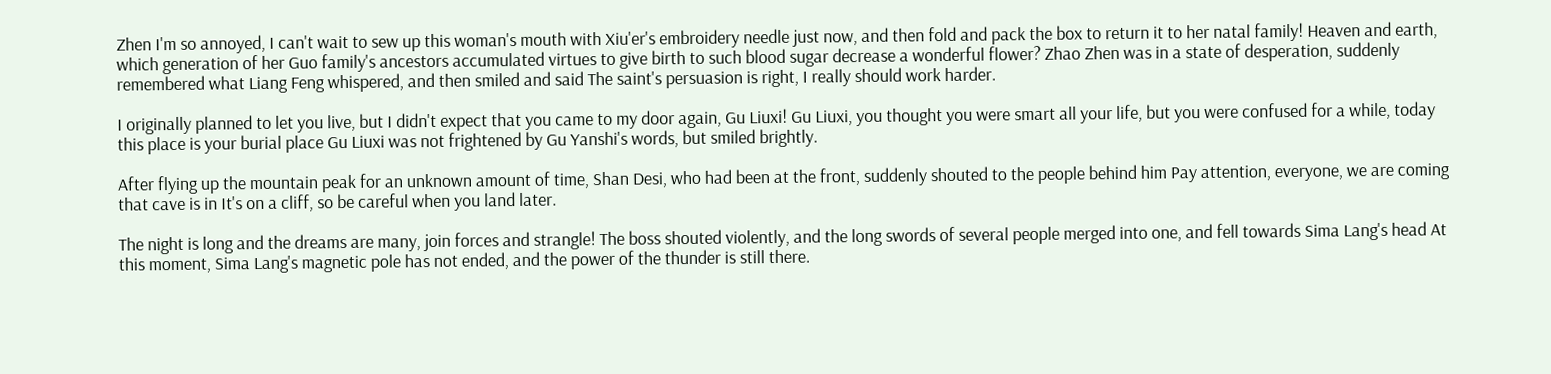Zhen I'm so annoyed, I can't wait to sew up this woman's mouth with Xiu'er's embroidery needle just now, and then fold and pack the box to return it to her natal family! Heaven and earth, which generation of her Guo family's ancestors accumulated virtues to give birth to such blood sugar decrease a wonderful flower? Zhao Zhen was in a state of desperation, suddenly remembered what Liang Feng whispered, and then smiled and said The saint's persuasion is right, I really should work harder.

I originally planned to let you live, but I didn't expect that you came to my door again, Gu Liuxi! Gu Liuxi, you thought you were smart all your life, but you were confused for a while, today this place is your burial place Gu Liuxi was not frightened by Gu Yanshi's words, but smiled brightly.

After flying up the mountain peak for an unknown amount of time, Shan Desi, who had been at the front, suddenly shouted to the people behind him Pay attention, everyone, we are coming that cave is in It's on a cliff, so be careful when you land later.

The night is long and the dreams are many, join forces and strangle! The boss shouted violently, and the long swords of several people merged into one, and fell towards Sima Lang's head At this moment, Sima Lang's magnetic pole has not ended, and the power of the thunder is still there.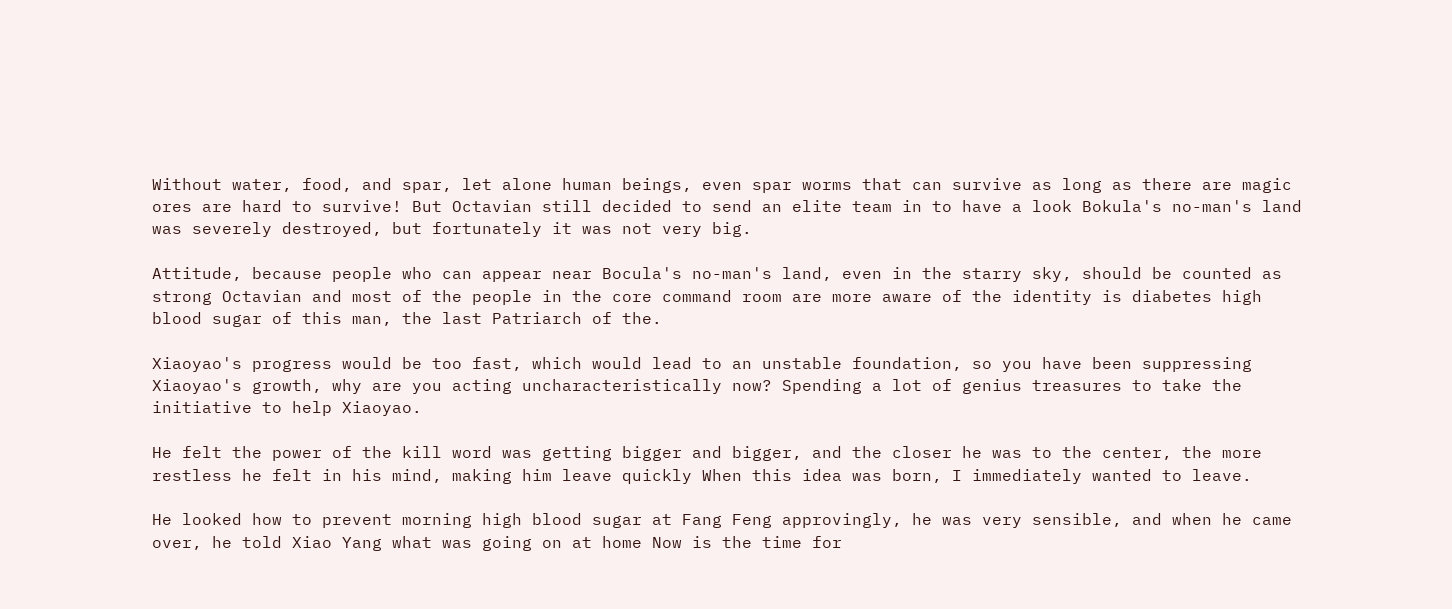Without water, food, and spar, let alone human beings, even spar worms that can survive as long as there are magic ores are hard to survive! But Octavian still decided to send an elite team in to have a look Bokula's no-man's land was severely destroyed, but fortunately it was not very big.

Attitude, because people who can appear near Bocula's no-man's land, even in the starry sky, should be counted as strong Octavian and most of the people in the core command room are more aware of the identity is diabetes high blood sugar of this man, the last Patriarch of the.

Xiaoyao's progress would be too fast, which would lead to an unstable foundation, so you have been suppressing Xiaoyao's growth, why are you acting uncharacteristically now? Spending a lot of genius treasures to take the initiative to help Xiaoyao.

He felt the power of the kill word was getting bigger and bigger, and the closer he was to the center, the more restless he felt in his mind, making him leave quickly When this idea was born, I immediately wanted to leave.

He looked how to prevent morning high blood sugar at Fang Feng approvingly, he was very sensible, and when he came over, he told Xiao Yang what was going on at home Now is the time for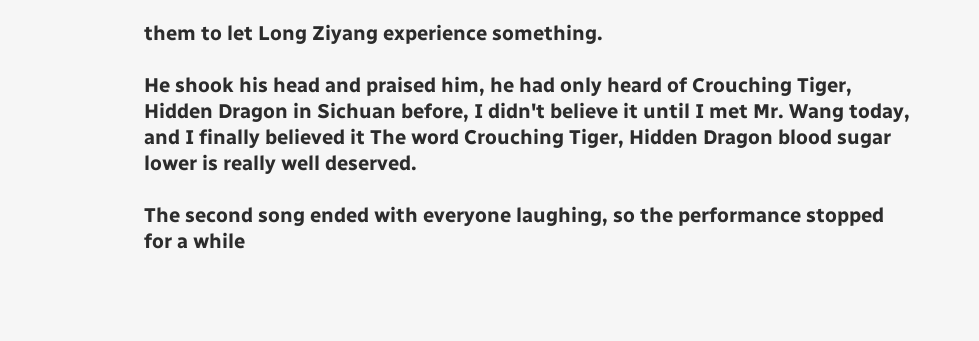them to let Long Ziyang experience something.

He shook his head and praised him, he had only heard of Crouching Tiger, Hidden Dragon in Sichuan before, I didn't believe it until I met Mr. Wang today, and I finally believed it The word Crouching Tiger, Hidden Dragon blood sugar lower is really well deserved.

The second song ended with everyone laughing, so the performance stopped for a while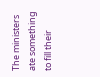The ministers ate something to fill their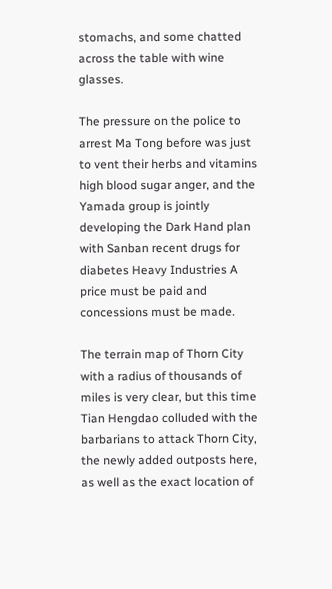stomachs, and some chatted across the table with wine glasses.

The pressure on the police to arrest Ma Tong before was just to vent their herbs and vitamins high blood sugar anger, and the Yamada group is jointly developing the Dark Hand plan with Sanban recent drugs for diabetes Heavy Industries A price must be paid and concessions must be made.

The terrain map of Thorn City with a radius of thousands of miles is very clear, but this time Tian Hengdao colluded with the barbarians to attack Thorn City, the newly added outposts here, as well as the exact location of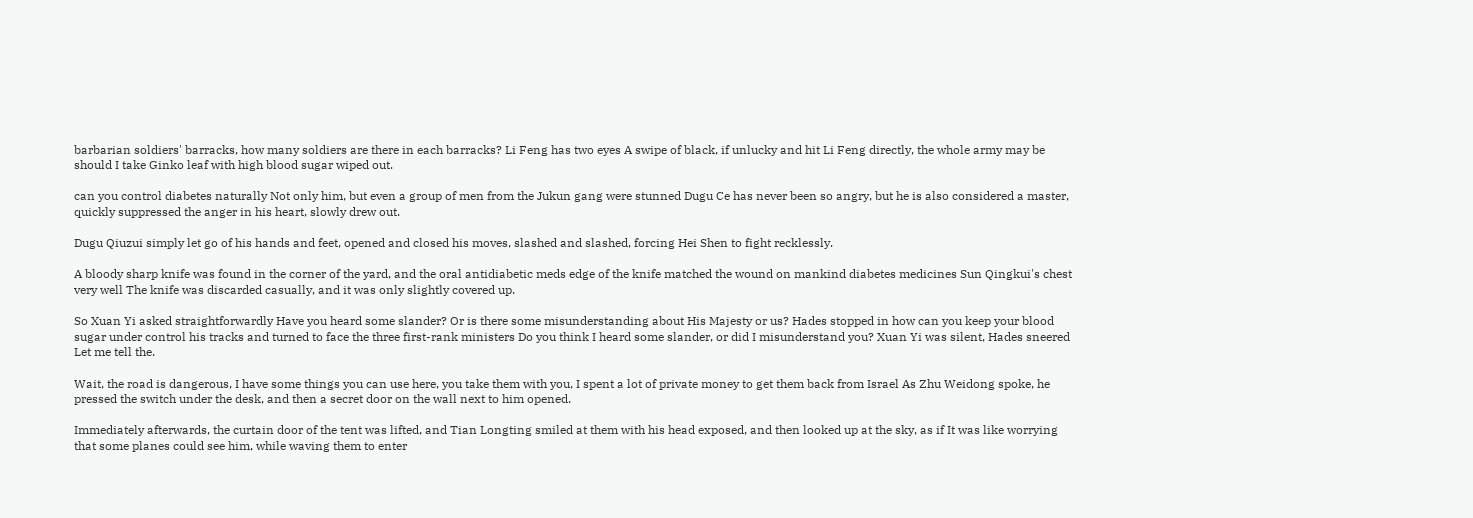barbarian soldiers' barracks, how many soldiers are there in each barracks? Li Feng has two eyes A swipe of black, if unlucky and hit Li Feng directly, the whole army may be should I take Ginko leaf with high blood sugar wiped out.

can you control diabetes naturally Not only him, but even a group of men from the Jukun gang were stunned Dugu Ce has never been so angry, but he is also considered a master, quickly suppressed the anger in his heart, slowly drew out.

Dugu Qiuzui simply let go of his hands and feet, opened and closed his moves, slashed and slashed, forcing Hei Shen to fight recklessly.

A bloody sharp knife was found in the corner of the yard, and the oral antidiabetic meds edge of the knife matched the wound on mankind diabetes medicines Sun Qingkui's chest very well The knife was discarded casually, and it was only slightly covered up.

So Xuan Yi asked straightforwardly Have you heard some slander? Or is there some misunderstanding about His Majesty or us? Hades stopped in how can you keep your blood sugar under control his tracks and turned to face the three first-rank ministers Do you think I heard some slander, or did I misunderstand you? Xuan Yi was silent, Hades sneered Let me tell the.

Wait, the road is dangerous, I have some things you can use here, you take them with you, I spent a lot of private money to get them back from Israel As Zhu Weidong spoke, he pressed the switch under the desk, and then a secret door on the wall next to him opened.

Immediately afterwards, the curtain door of the tent was lifted, and Tian Longting smiled at them with his head exposed, and then looked up at the sky, as if It was like worrying that some planes could see him, while waving them to enter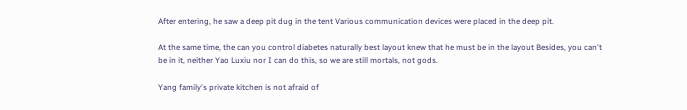After entering, he saw a deep pit dug in the tent Various communication devices were placed in the deep pit.

At the same time, the can you control diabetes naturally best layout knew that he must be in the layout Besides, you can't be in it, neither Yao Luxiu nor I can do this, so we are still mortals, not gods.

Yang family's private kitchen is not afraid of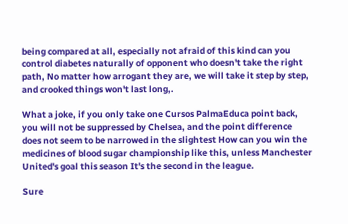being compared at all, especially not afraid of this kind can you control diabetes naturally of opponent who doesn't take the right path, No matter how arrogant they are, we will take it step by step, and crooked things won't last long,.

What a joke, if you only take one Cursos PalmaEduca point back, you will not be suppressed by Chelsea, and the point difference does not seem to be narrowed in the slightest How can you win the medicines of blood sugar championship like this, unless Manchester United's goal this season It's the second in the league.

Sure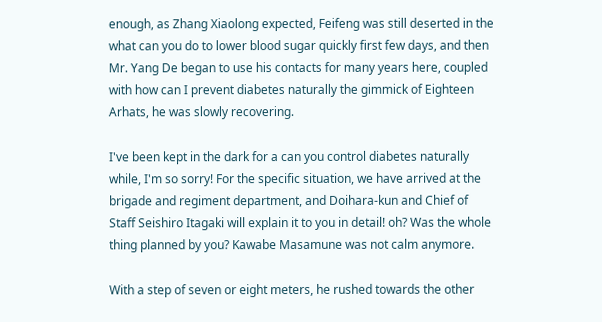enough, as Zhang Xiaolong expected, Feifeng was still deserted in the what can you do to lower blood sugar quickly first few days, and then Mr. Yang De began to use his contacts for many years here, coupled with how can I prevent diabetes naturally the gimmick of Eighteen Arhats, he was slowly recovering.

I've been kept in the dark for a can you control diabetes naturally while, I'm so sorry! For the specific situation, we have arrived at the brigade and regiment department, and Doihara-kun and Chief of Staff Seishiro Itagaki will explain it to you in detail! oh? Was the whole thing planned by you? Kawabe Masamune was not calm anymore.

With a step of seven or eight meters, he rushed towards the other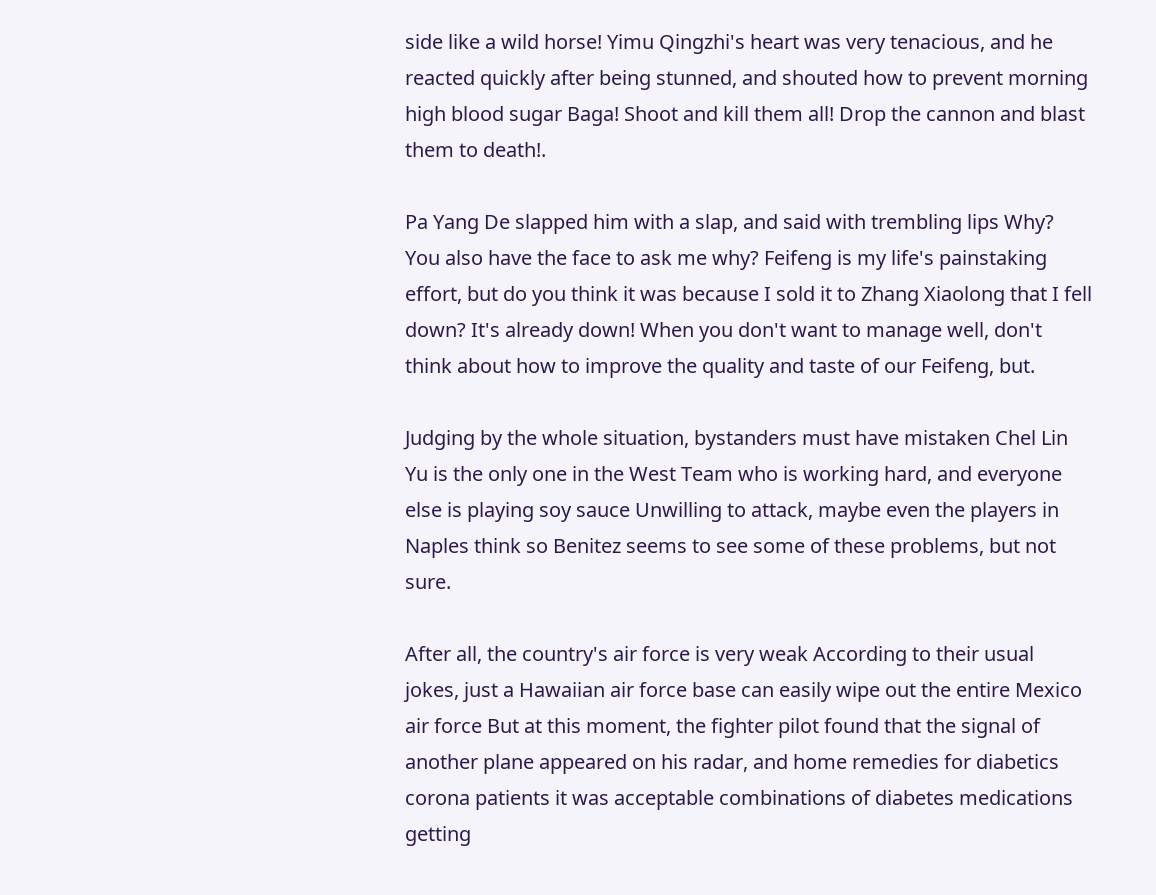side like a wild horse! Yimu Qingzhi's heart was very tenacious, and he reacted quickly after being stunned, and shouted how to prevent morning high blood sugar Baga! Shoot and kill them all! Drop the cannon and blast them to death!.

Pa Yang De slapped him with a slap, and said with trembling lips Why? You also have the face to ask me why? Feifeng is my life's painstaking effort, but do you think it was because I sold it to Zhang Xiaolong that I fell down? It's already down! When you don't want to manage well, don't think about how to improve the quality and taste of our Feifeng, but.

Judging by the whole situation, bystanders must have mistaken Chel Lin Yu is the only one in the West Team who is working hard, and everyone else is playing soy sauce Unwilling to attack, maybe even the players in Naples think so Benitez seems to see some of these problems, but not sure.

After all, the country's air force is very weak According to their usual jokes, just a Hawaiian air force base can easily wipe out the entire Mexico air force But at this moment, the fighter pilot found that the signal of another plane appeared on his radar, and home remedies for diabetics corona patients it was acceptable combinations of diabetes medications getting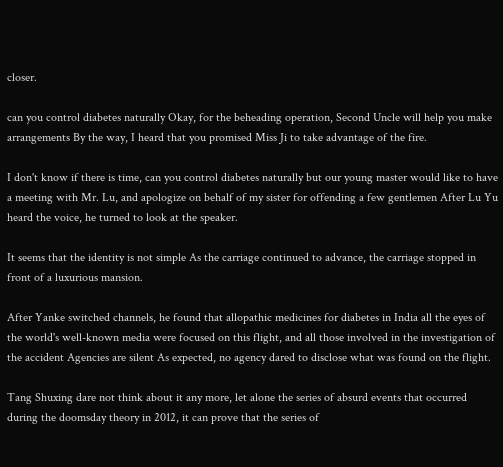closer.

can you control diabetes naturally Okay, for the beheading operation, Second Uncle will help you make arrangements By the way, I heard that you promised Miss Ji to take advantage of the fire.

I don't know if there is time, can you control diabetes naturally but our young master would like to have a meeting with Mr. Lu, and apologize on behalf of my sister for offending a few gentlemen After Lu Yu heard the voice, he turned to look at the speaker.

It seems that the identity is not simple As the carriage continued to advance, the carriage stopped in front of a luxurious mansion.

After Yanke switched channels, he found that allopathic medicines for diabetes in India all the eyes of the world's well-known media were focused on this flight, and all those involved in the investigation of the accident Agencies are silent As expected, no agency dared to disclose what was found on the flight.

Tang Shuxing dare not think about it any more, let alone the series of absurd events that occurred during the doomsday theory in 2012, it can prove that the series of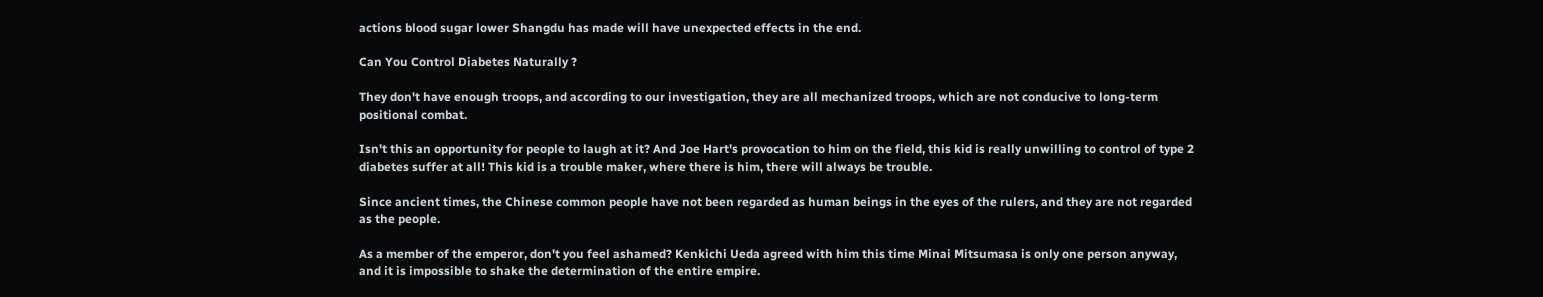actions blood sugar lower Shangdu has made will have unexpected effects in the end.

Can You Control Diabetes Naturally ?

They don't have enough troops, and according to our investigation, they are all mechanized troops, which are not conducive to long-term positional combat.

Isn't this an opportunity for people to laugh at it? And Joe Hart's provocation to him on the field, this kid is really unwilling to control of type 2 diabetes suffer at all! This kid is a trouble maker, where there is him, there will always be trouble.

Since ancient times, the Chinese common people have not been regarded as human beings in the eyes of the rulers, and they are not regarded as the people.

As a member of the emperor, don't you feel ashamed? Kenkichi Ueda agreed with him this time Minai Mitsumasa is only one person anyway, and it is impossible to shake the determination of the entire empire.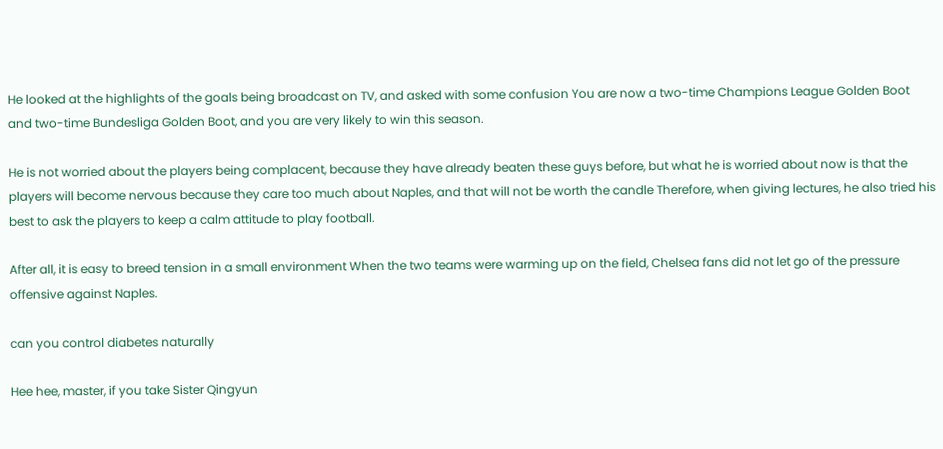He looked at the highlights of the goals being broadcast on TV, and asked with some confusion You are now a two-time Champions League Golden Boot and two-time Bundesliga Golden Boot, and you are very likely to win this season.

He is not worried about the players being complacent, because they have already beaten these guys before, but what he is worried about now is that the players will become nervous because they care too much about Naples, and that will not be worth the candle Therefore, when giving lectures, he also tried his best to ask the players to keep a calm attitude to play football.

After all, it is easy to breed tension in a small environment When the two teams were warming up on the field, Chelsea fans did not let go of the pressure offensive against Naples.

can you control diabetes naturally

Hee hee, master, if you take Sister Qingyun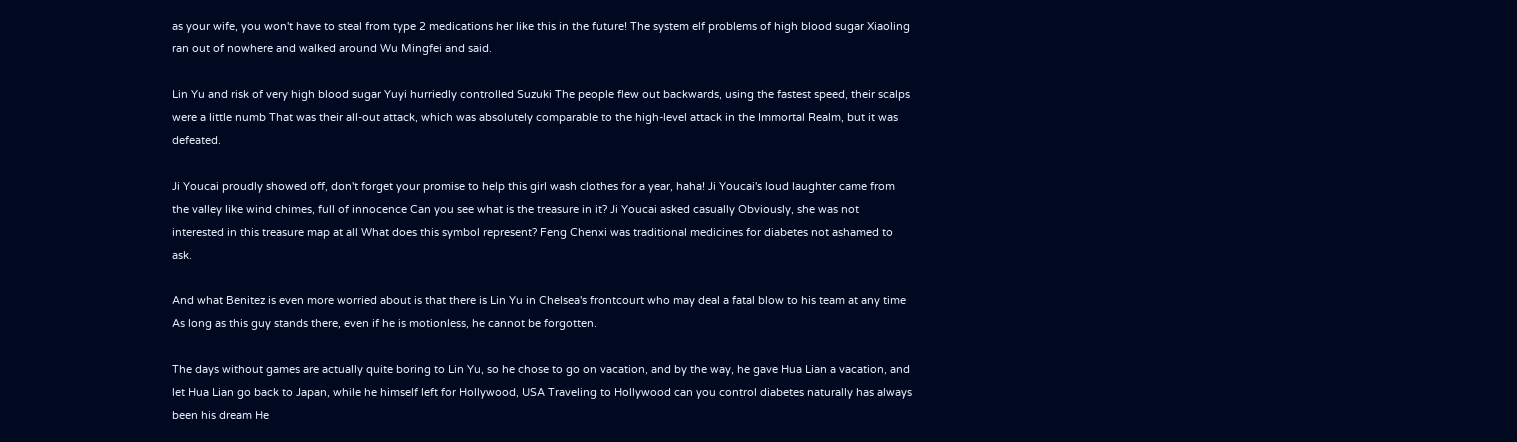as your wife, you won't have to steal from type 2 medications her like this in the future! The system elf problems of high blood sugar Xiaoling ran out of nowhere and walked around Wu Mingfei and said.

Lin Yu and risk of very high blood sugar Yuyi hurriedly controlled Suzuki The people flew out backwards, using the fastest speed, their scalps were a little numb That was their all-out attack, which was absolutely comparable to the high-level attack in the Immortal Realm, but it was defeated.

Ji Youcai proudly showed off, don't forget your promise to help this girl wash clothes for a year, haha! Ji Youcai's loud laughter came from the valley like wind chimes, full of innocence Can you see what is the treasure in it? Ji Youcai asked casually Obviously, she was not interested in this treasure map at all What does this symbol represent? Feng Chenxi was traditional medicines for diabetes not ashamed to ask.

And what Benitez is even more worried about is that there is Lin Yu in Chelsea's frontcourt who may deal a fatal blow to his team at any time As long as this guy stands there, even if he is motionless, he cannot be forgotten.

The days without games are actually quite boring to Lin Yu, so he chose to go on vacation, and by the way, he gave Hua Lian a vacation, and let Hua Lian go back to Japan, while he himself left for Hollywood, USA Traveling to Hollywood can you control diabetes naturally has always been his dream He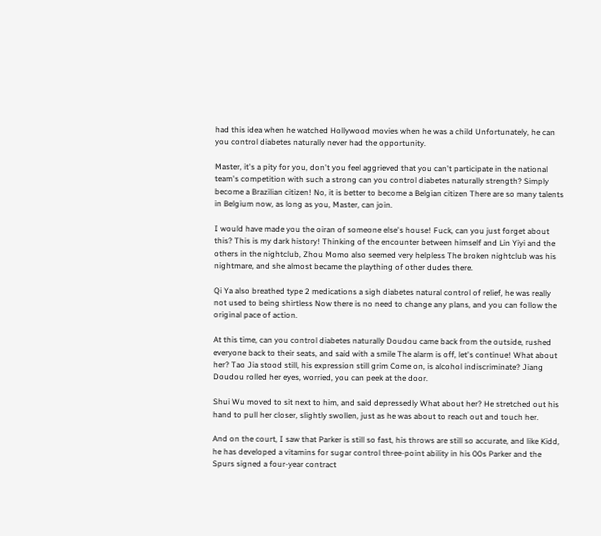had this idea when he watched Hollywood movies when he was a child Unfortunately, he can you control diabetes naturally never had the opportunity.

Master, it's a pity for you, don't you feel aggrieved that you can't participate in the national team's competition with such a strong can you control diabetes naturally strength? Simply become a Brazilian citizen! No, it is better to become a Belgian citizen There are so many talents in Belgium now, as long as you, Master, can join.

I would have made you the oiran of someone else's house! Fuck, can you just forget about this? This is my dark history! Thinking of the encounter between himself and Lin Yiyi and the others in the nightclub, Zhou Momo also seemed very helpless The broken nightclub was his nightmare, and she almost became the plaything of other dudes there.

Qi Ya also breathed type 2 medications a sigh diabetes natural control of relief, he was really not used to being shirtless Now there is no need to change any plans, and you can follow the original pace of action.

At this time, can you control diabetes naturally Doudou came back from the outside, rushed everyone back to their seats, and said with a smile The alarm is off, let's continue! What about her? Tao Jia stood still, his expression still grim Come on, is alcohol indiscriminate? Jiang Doudou rolled her eyes, worried, you can peek at the door.

Shui Wu moved to sit next to him, and said depressedly What about her? He stretched out his hand to pull her closer, slightly swollen, just as he was about to reach out and touch her.

And on the court, I saw that Parker is still so fast, his throws are still so accurate, and like Kidd, he has developed a vitamins for sugar control three-point ability in his 00s Parker and the Spurs signed a four-year contract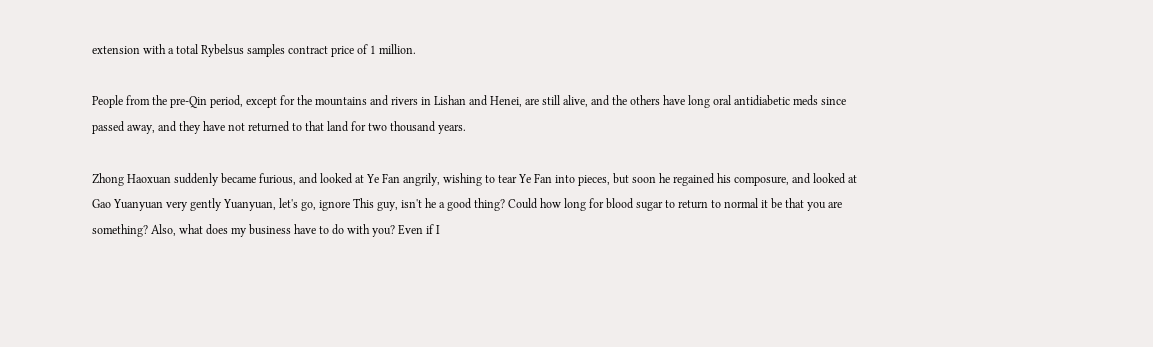extension with a total Rybelsus samples contract price of 1 million.

People from the pre-Qin period, except for the mountains and rivers in Lishan and Henei, are still alive, and the others have long oral antidiabetic meds since passed away, and they have not returned to that land for two thousand years.

Zhong Haoxuan suddenly became furious, and looked at Ye Fan angrily, wishing to tear Ye Fan into pieces, but soon he regained his composure, and looked at Gao Yuanyuan very gently Yuanyuan, let's go, ignore This guy, isn't he a good thing? Could how long for blood sugar to return to normal it be that you are something? Also, what does my business have to do with you? Even if I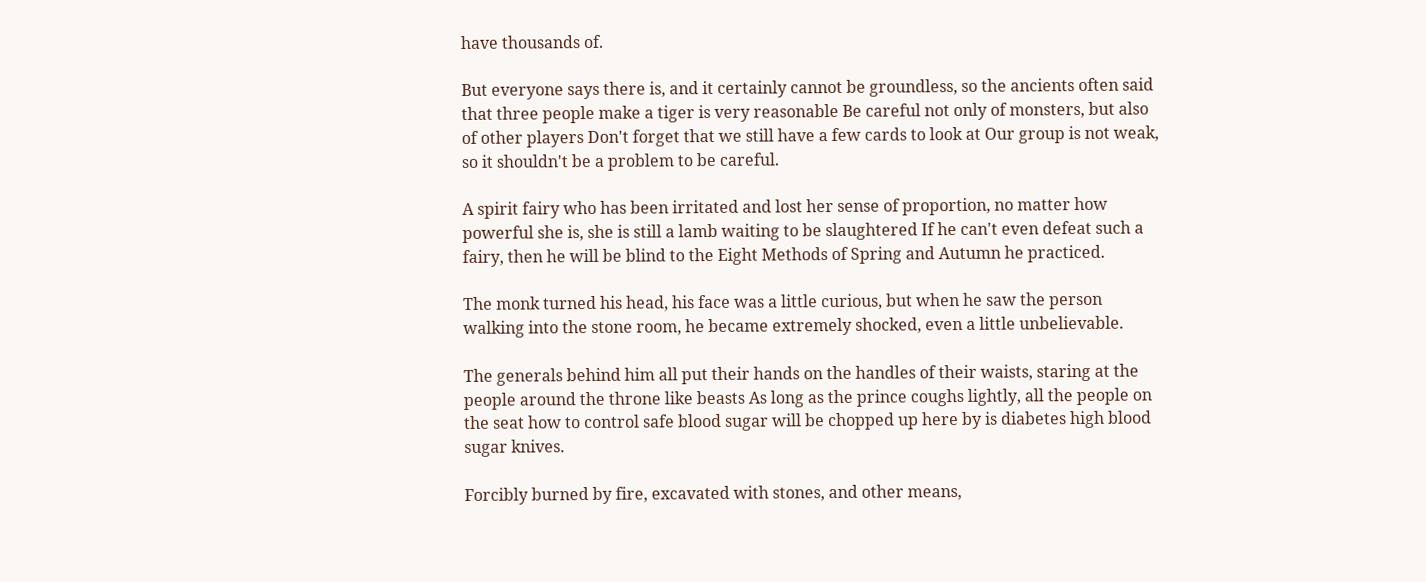have thousands of.

But everyone says there is, and it certainly cannot be groundless, so the ancients often said that three people make a tiger is very reasonable Be careful not only of monsters, but also of other players Don't forget that we still have a few cards to look at Our group is not weak, so it shouldn't be a problem to be careful.

A spirit fairy who has been irritated and lost her sense of proportion, no matter how powerful she is, she is still a lamb waiting to be slaughtered If he can't even defeat such a fairy, then he will be blind to the Eight Methods of Spring and Autumn he practiced.

The monk turned his head, his face was a little curious, but when he saw the person walking into the stone room, he became extremely shocked, even a little unbelievable.

The generals behind him all put their hands on the handles of their waists, staring at the people around the throne like beasts As long as the prince coughs lightly, all the people on the seat how to control safe blood sugar will be chopped up here by is diabetes high blood sugar knives.

Forcibly burned by fire, excavated with stones, and other means,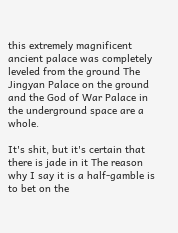this extremely magnificent ancient palace was completely leveled from the ground The Jingyan Palace on the ground and the God of War Palace in the underground space are a whole.

It's shit, but it's certain that there is jade in it The reason why I say it is a half-gamble is to bet on the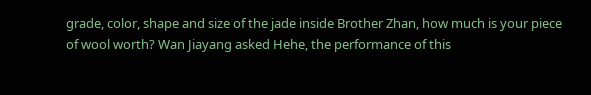grade, color, shape and size of the jade inside Brother Zhan, how much is your piece of wool worth? Wan Jiayang asked Hehe, the performance of this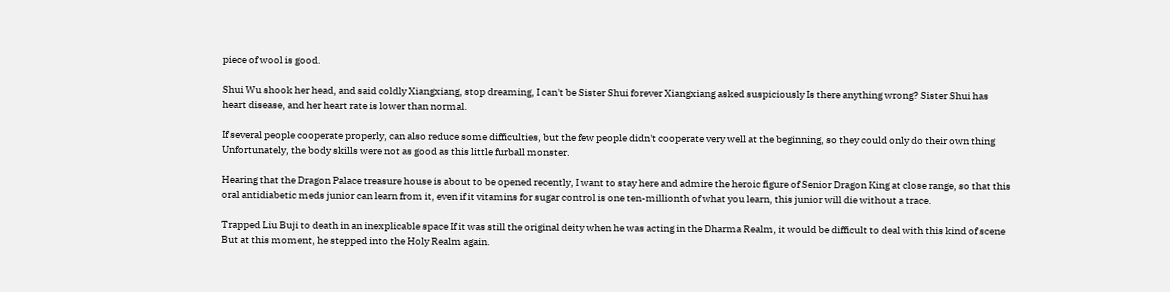piece of wool is good.

Shui Wu shook her head, and said coldly Xiangxiang, stop dreaming, I can't be Sister Shui forever Xiangxiang asked suspiciously Is there anything wrong? Sister Shui has heart disease, and her heart rate is lower than normal.

If several people cooperate properly, can also reduce some difficulties, but the few people didn't cooperate very well at the beginning, so they could only do their own thing Unfortunately, the body skills were not as good as this little furball monster.

Hearing that the Dragon Palace treasure house is about to be opened recently, I want to stay here and admire the heroic figure of Senior Dragon King at close range, so that this oral antidiabetic meds junior can learn from it, even if it vitamins for sugar control is one ten-millionth of what you learn, this junior will die without a trace.

Trapped Liu Buji to death in an inexplicable space If it was still the original deity when he was acting in the Dharma Realm, it would be difficult to deal with this kind of scene But at this moment, he stepped into the Holy Realm again.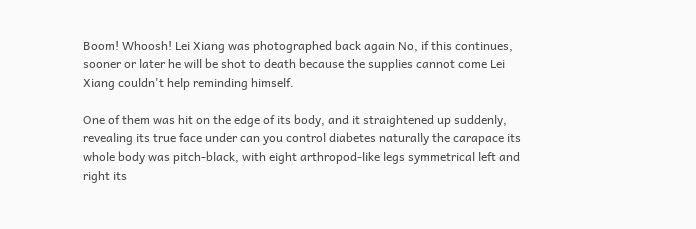Boom! Whoosh! Lei Xiang was photographed back again No, if this continues, sooner or later he will be shot to death because the supplies cannot come Lei Xiang couldn't help reminding himself.

One of them was hit on the edge of its body, and it straightened up suddenly, revealing its true face under can you control diabetes naturally the carapace its whole body was pitch-black, with eight arthropod-like legs symmetrical left and right its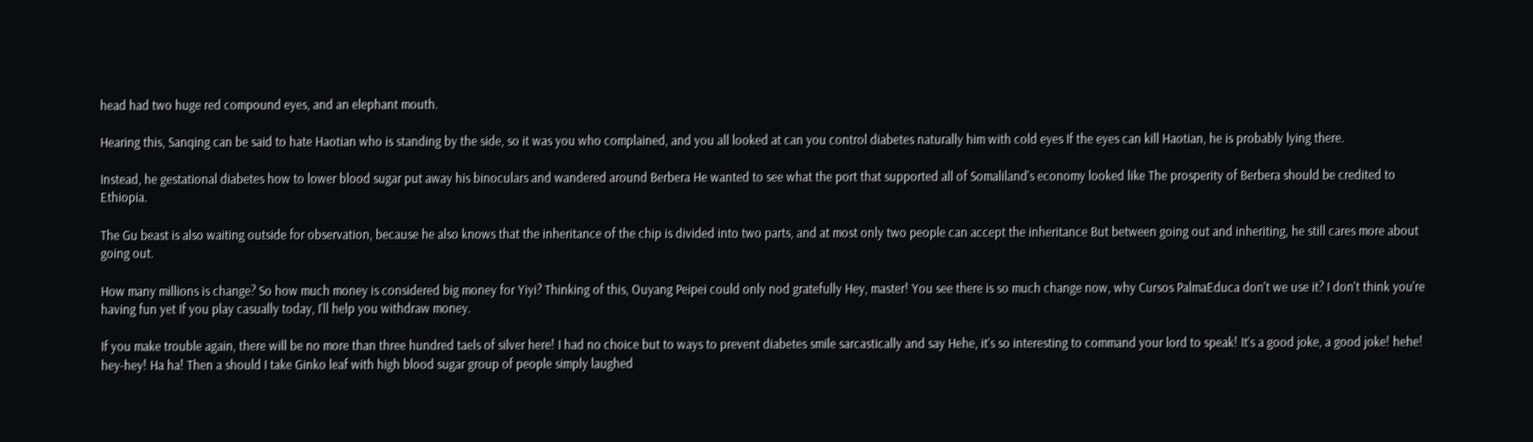head had two huge red compound eyes, and an elephant mouth.

Hearing this, Sanqing can be said to hate Haotian who is standing by the side, so it was you who complained, and you all looked at can you control diabetes naturally him with cold eyes If the eyes can kill Haotian, he is probably lying there.

Instead, he gestational diabetes how to lower blood sugar put away his binoculars and wandered around Berbera He wanted to see what the port that supported all of Somaliland's economy looked like The prosperity of Berbera should be credited to Ethiopia.

The Gu beast is also waiting outside for observation, because he also knows that the inheritance of the chip is divided into two parts, and at most only two people can accept the inheritance But between going out and inheriting, he still cares more about going out.

How many millions is change? So how much money is considered big money for Yiyi? Thinking of this, Ouyang Peipei could only nod gratefully Hey, master! You see there is so much change now, why Cursos PalmaEduca don't we use it? I don't think you're having fun yet If you play casually today, I'll help you withdraw money.

If you make trouble again, there will be no more than three hundred taels of silver here! I had no choice but to ways to prevent diabetes smile sarcastically and say Hehe, it's so interesting to command your lord to speak! It's a good joke, a good joke! hehe! hey-hey! Ha ha! Then a should I take Ginko leaf with high blood sugar group of people simply laughed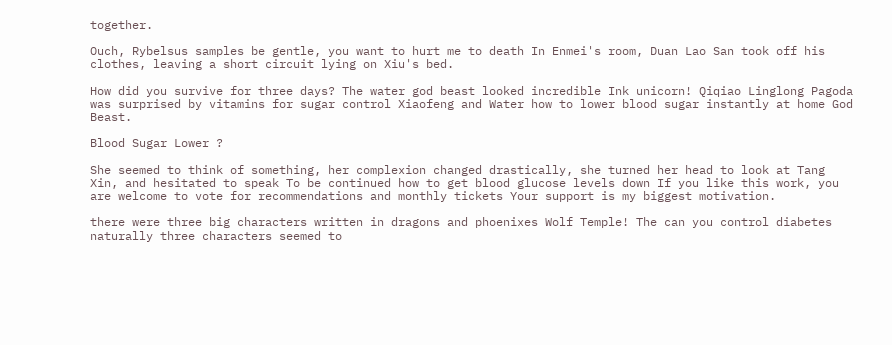together.

Ouch, Rybelsus samples be gentle, you want to hurt me to death In Enmei's room, Duan Lao San took off his clothes, leaving a short circuit lying on Xiu's bed.

How did you survive for three days? The water god beast looked incredible Ink unicorn! Qiqiao Linglong Pagoda was surprised by vitamins for sugar control Xiaofeng and Water how to lower blood sugar instantly at home God Beast.

Blood Sugar Lower ?

She seemed to think of something, her complexion changed drastically, she turned her head to look at Tang Xin, and hesitated to speak To be continued how to get blood glucose levels down If you like this work, you are welcome to vote for recommendations and monthly tickets Your support is my biggest motivation.

there were three big characters written in dragons and phoenixes Wolf Temple! The can you control diabetes naturally three characters seemed to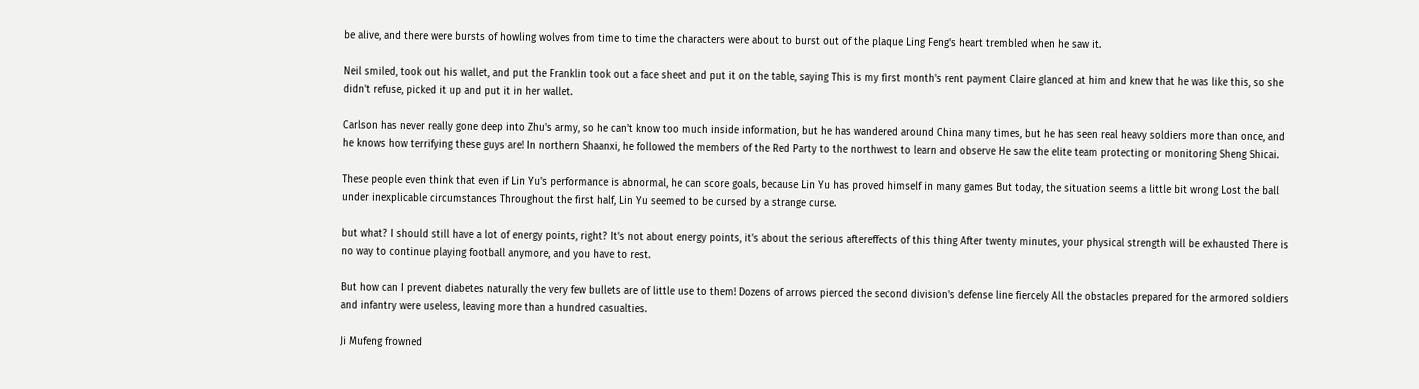be alive, and there were bursts of howling wolves from time to time the characters were about to burst out of the plaque Ling Feng's heart trembled when he saw it.

Neil smiled, took out his wallet, and put the Franklin took out a face sheet and put it on the table, saying This is my first month's rent payment Claire glanced at him and knew that he was like this, so she didn't refuse, picked it up and put it in her wallet.

Carlson has never really gone deep into Zhu's army, so he can't know too much inside information, but he has wandered around China many times, but he has seen real heavy soldiers more than once, and he knows how terrifying these guys are! In northern Shaanxi, he followed the members of the Red Party to the northwest to learn and observe He saw the elite team protecting or monitoring Sheng Shicai.

These people even think that even if Lin Yu's performance is abnormal, he can score goals, because Lin Yu has proved himself in many games But today, the situation seems a little bit wrong Lost the ball under inexplicable circumstances Throughout the first half, Lin Yu seemed to be cursed by a strange curse.

but what? I should still have a lot of energy points, right? It's not about energy points, it's about the serious aftereffects of this thing After twenty minutes, your physical strength will be exhausted There is no way to continue playing football anymore, and you have to rest.

But how can I prevent diabetes naturally the very few bullets are of little use to them! Dozens of arrows pierced the second division's defense line fiercely All the obstacles prepared for the armored soldiers and infantry were useless, leaving more than a hundred casualties.

Ji Mufeng frowned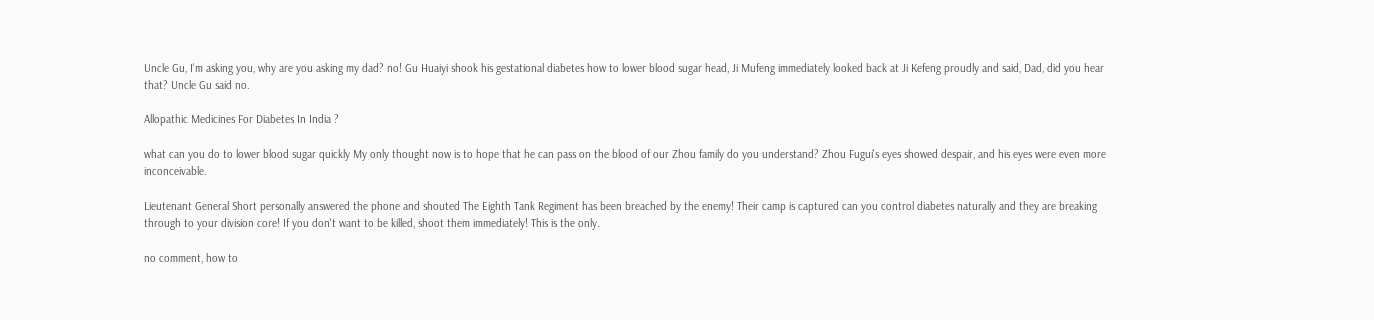Uncle Gu, I'm asking you, why are you asking my dad? no! Gu Huaiyi shook his gestational diabetes how to lower blood sugar head, Ji Mufeng immediately looked back at Ji Kefeng proudly and said, Dad, did you hear that? Uncle Gu said no.

Allopathic Medicines For Diabetes In India ?

what can you do to lower blood sugar quickly My only thought now is to hope that he can pass on the blood of our Zhou family do you understand? Zhou Fugui's eyes showed despair, and his eyes were even more inconceivable.

Lieutenant General Short personally answered the phone and shouted The Eighth Tank Regiment has been breached by the enemy! Their camp is captured can you control diabetes naturally and they are breaking through to your division core! If you don't want to be killed, shoot them immediately! This is the only.

no comment, how to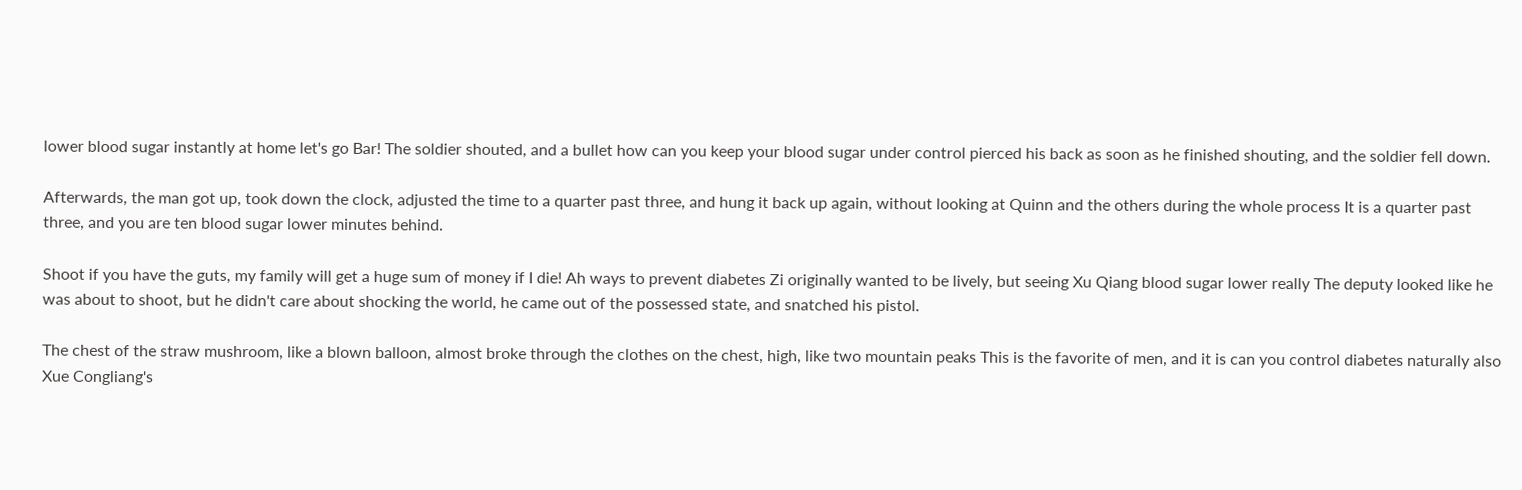lower blood sugar instantly at home let's go Bar! The soldier shouted, and a bullet how can you keep your blood sugar under control pierced his back as soon as he finished shouting, and the soldier fell down.

Afterwards, the man got up, took down the clock, adjusted the time to a quarter past three, and hung it back up again, without looking at Quinn and the others during the whole process It is a quarter past three, and you are ten blood sugar lower minutes behind.

Shoot if you have the guts, my family will get a huge sum of money if I die! Ah ways to prevent diabetes Zi originally wanted to be lively, but seeing Xu Qiang blood sugar lower really The deputy looked like he was about to shoot, but he didn't care about shocking the world, he came out of the possessed state, and snatched his pistol.

The chest of the straw mushroom, like a blown balloon, almost broke through the clothes on the chest, high, like two mountain peaks This is the favorite of men, and it is can you control diabetes naturally also Xue Congliang's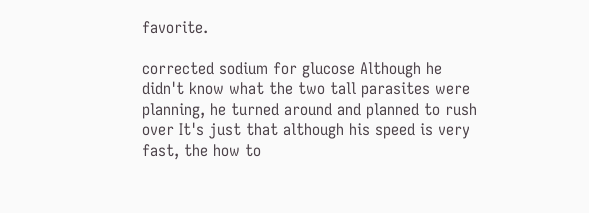favorite.

corrected sodium for glucose Although he didn't know what the two tall parasites were planning, he turned around and planned to rush over It's just that although his speed is very fast, the how to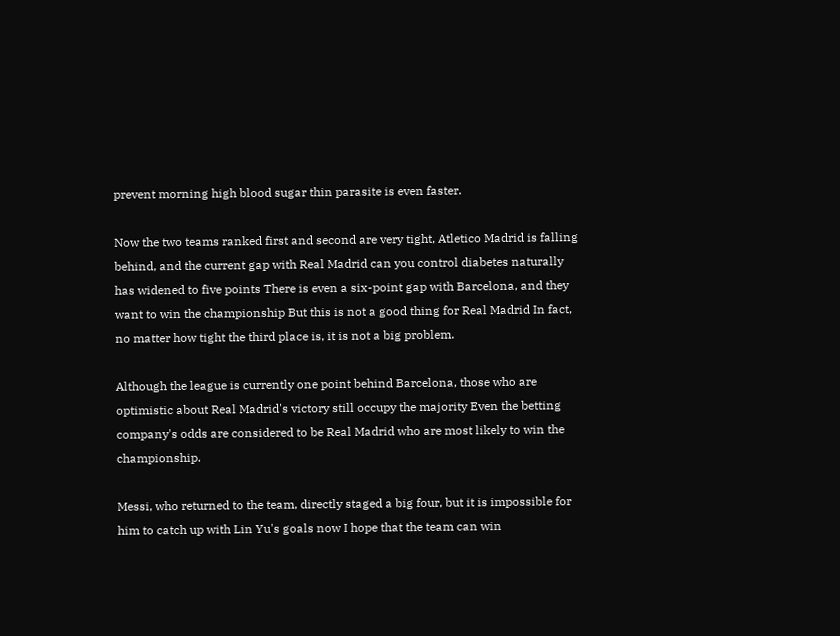prevent morning high blood sugar thin parasite is even faster.

Now the two teams ranked first and second are very tight, Atletico Madrid is falling behind, and the current gap with Real Madrid can you control diabetes naturally has widened to five points There is even a six-point gap with Barcelona, and they want to win the championship But this is not a good thing for Real Madrid In fact, no matter how tight the third place is, it is not a big problem.

Although the league is currently one point behind Barcelona, those who are optimistic about Real Madrid's victory still occupy the majority Even the betting company's odds are considered to be Real Madrid who are most likely to win the championship.

Messi, who returned to the team, directly staged a big four, but it is impossible for him to catch up with Lin Yu's goals now I hope that the team can win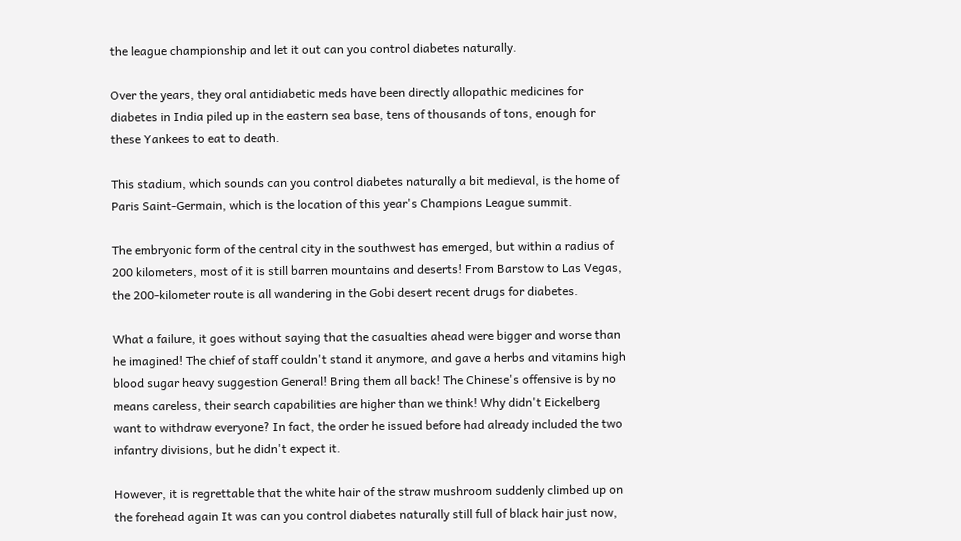the league championship and let it out can you control diabetes naturally.

Over the years, they oral antidiabetic meds have been directly allopathic medicines for diabetes in India piled up in the eastern sea base, tens of thousands of tons, enough for these Yankees to eat to death.

This stadium, which sounds can you control diabetes naturally a bit medieval, is the home of Paris Saint-Germain, which is the location of this year's Champions League summit.

The embryonic form of the central city in the southwest has emerged, but within a radius of 200 kilometers, most of it is still barren mountains and deserts! From Barstow to Las Vegas, the 200-kilometer route is all wandering in the Gobi desert recent drugs for diabetes.

What a failure, it goes without saying that the casualties ahead were bigger and worse than he imagined! The chief of staff couldn't stand it anymore, and gave a herbs and vitamins high blood sugar heavy suggestion General! Bring them all back! The Chinese's offensive is by no means careless, their search capabilities are higher than we think! Why didn't Eickelberg want to withdraw everyone? In fact, the order he issued before had already included the two infantry divisions, but he didn't expect it.

However, it is regrettable that the white hair of the straw mushroom suddenly climbed up on the forehead again It was can you control diabetes naturally still full of black hair just now,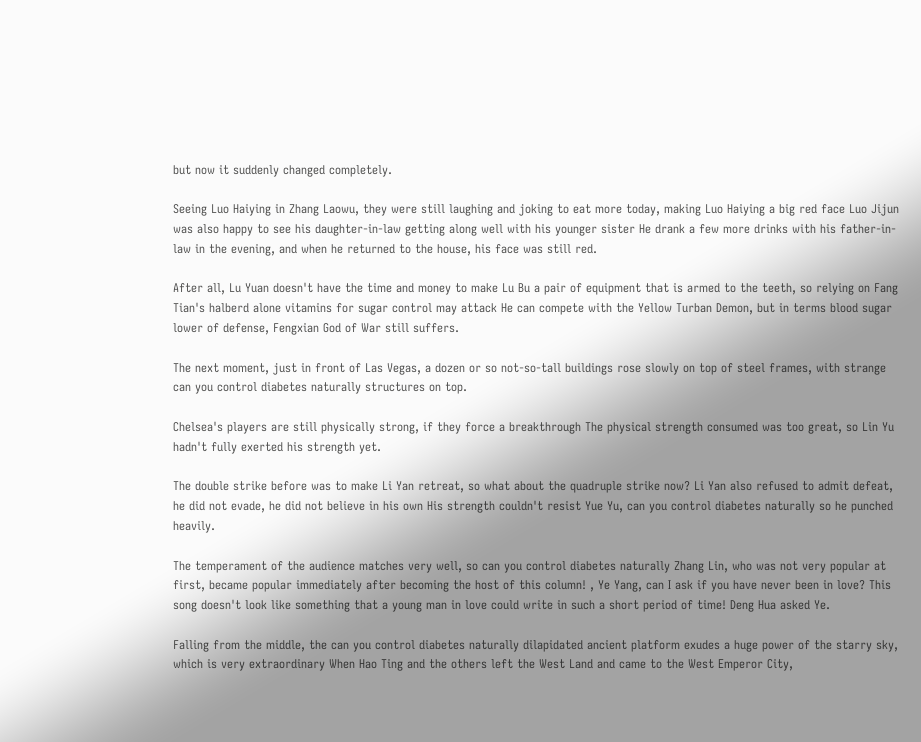but now it suddenly changed completely.

Seeing Luo Haiying in Zhang Laowu, they were still laughing and joking to eat more today, making Luo Haiying a big red face Luo Jijun was also happy to see his daughter-in-law getting along well with his younger sister He drank a few more drinks with his father-in-law in the evening, and when he returned to the house, his face was still red.

After all, Lu Yuan doesn't have the time and money to make Lu Bu a pair of equipment that is armed to the teeth, so relying on Fang Tian's halberd alone vitamins for sugar control may attack He can compete with the Yellow Turban Demon, but in terms blood sugar lower of defense, Fengxian God of War still suffers.

The next moment, just in front of Las Vegas, a dozen or so not-so-tall buildings rose slowly on top of steel frames, with strange can you control diabetes naturally structures on top.

Chelsea's players are still physically strong, if they force a breakthrough The physical strength consumed was too great, so Lin Yu hadn't fully exerted his strength yet.

The double strike before was to make Li Yan retreat, so what about the quadruple strike now? Li Yan also refused to admit defeat, he did not evade, he did not believe in his own His strength couldn't resist Yue Yu, can you control diabetes naturally so he punched heavily.

The temperament of the audience matches very well, so can you control diabetes naturally Zhang Lin, who was not very popular at first, became popular immediately after becoming the host of this column! , Ye Yang, can I ask if you have never been in love? This song doesn't look like something that a young man in love could write in such a short period of time! Deng Hua asked Ye.

Falling from the middle, the can you control diabetes naturally dilapidated ancient platform exudes a huge power of the starry sky, which is very extraordinary When Hao Ting and the others left the West Land and came to the West Emperor City,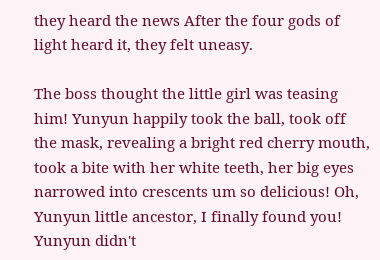they heard the news After the four gods of light heard it, they felt uneasy.

The boss thought the little girl was teasing him! Yunyun happily took the ball, took off the mask, revealing a bright red cherry mouth, took a bite with her white teeth, her big eyes narrowed into crescents um so delicious! Oh, Yunyun little ancestor, I finally found you! Yunyun didn't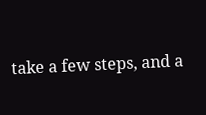take a few steps, and a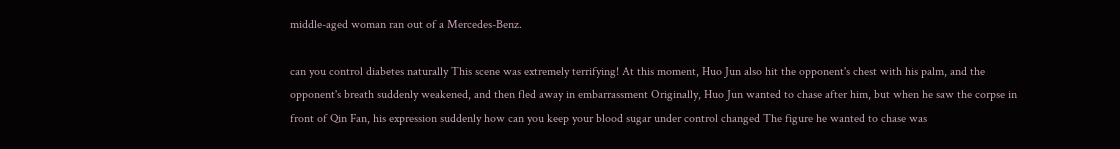middle-aged woman ran out of a Mercedes-Benz.

can you control diabetes naturally This scene was extremely terrifying! At this moment, Huo Jun also hit the opponent's chest with his palm, and the opponent's breath suddenly weakened, and then fled away in embarrassment Originally, Huo Jun wanted to chase after him, but when he saw the corpse in front of Qin Fan, his expression suddenly how can you keep your blood sugar under control changed The figure he wanted to chase was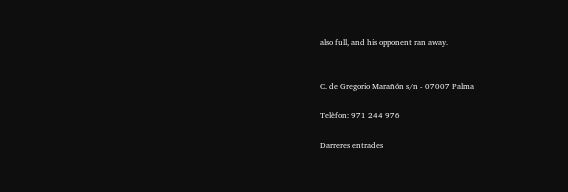also full, and his opponent ran away.


C. de Gregorio Marañón s/n - 07007 Palma

Telèfon: 971 244 976

Darreres entrades